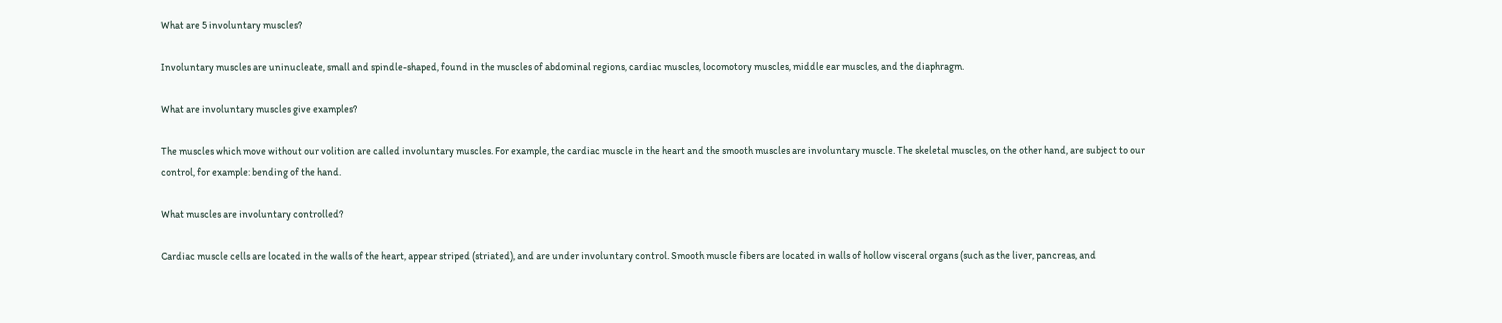What are 5 involuntary muscles?

Involuntary muscles are uninucleate, small and spindle-shaped, found in the muscles of abdominal regions, cardiac muscles, locomotory muscles, middle ear muscles, and the diaphragm.

What are involuntary muscles give examples?

The muscles which move without our volition are called involuntary muscles. For example, the cardiac muscle in the heart and the smooth muscles are involuntary muscle. The skeletal muscles, on the other hand, are subject to our control, for example: bending of the hand.

What muscles are involuntary controlled?

Cardiac muscle cells are located in the walls of the heart, appear striped (striated), and are under involuntary control. Smooth muscle fibers are located in walls of hollow visceral organs (such as the liver, pancreas, and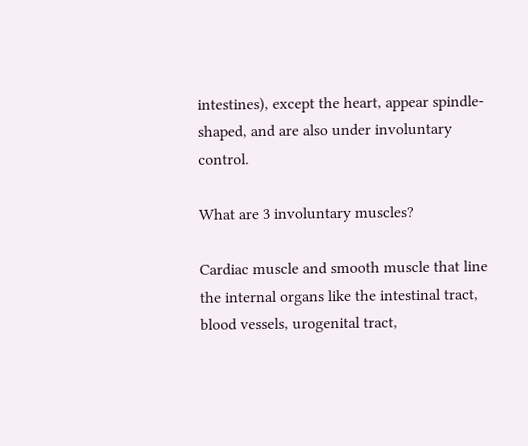intestines), except the heart, appear spindle-shaped, and are also under involuntary control.

What are 3 involuntary muscles?

Cardiac muscle and smooth muscle that line the internal organs like the intestinal tract, blood vessels, urogenital tract,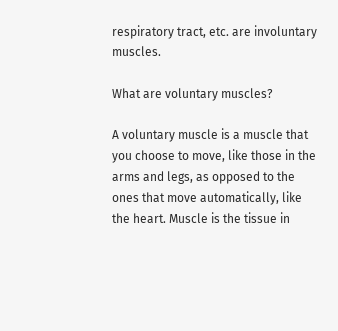respiratory tract, etc. are involuntary muscles.

What are voluntary muscles?

A voluntary muscle is a muscle that you choose to move, like those in the arms and legs, as opposed to the ones that move automatically, like the heart. Muscle is the tissue in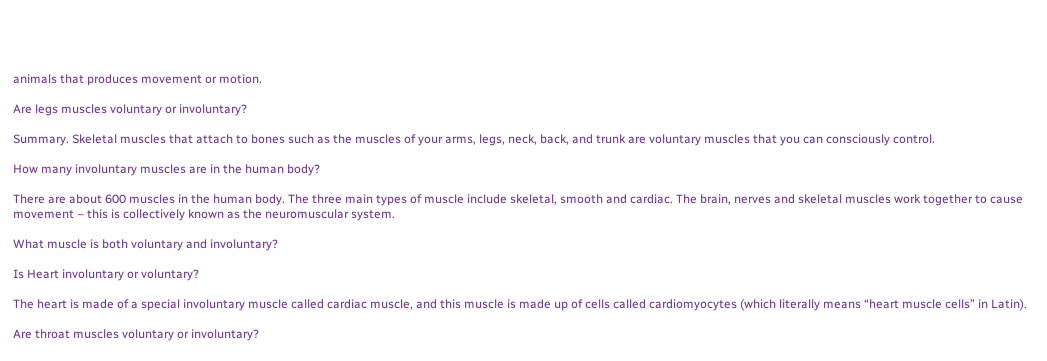animals that produces movement or motion.

Are legs muscles voluntary or involuntary?

Summary. Skeletal muscles that attach to bones such as the muscles of your arms, legs, neck, back, and trunk are voluntary muscles that you can consciously control.

How many involuntary muscles are in the human body?

There are about 600 muscles in the human body. The three main types of muscle include skeletal, smooth and cardiac. The brain, nerves and skeletal muscles work together to cause movement – this is collectively known as the neuromuscular system.

What muscle is both voluntary and involuntary?

Is Heart involuntary or voluntary?

The heart is made of a special involuntary muscle called cardiac muscle, and this muscle is made up of cells called cardiomyocytes (which literally means “heart muscle cells” in Latin).

Are throat muscles voluntary or involuntary?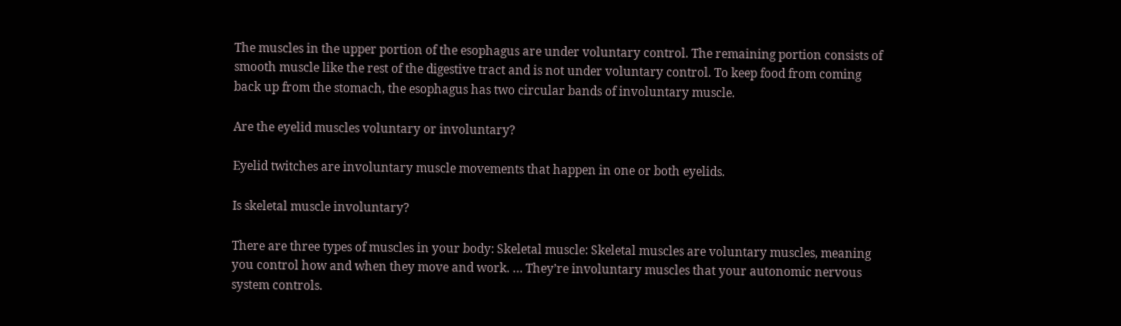The muscles in the upper portion of the esophagus are under voluntary control. The remaining portion consists of smooth muscle like the rest of the digestive tract and is not under voluntary control. To keep food from coming back up from the stomach, the esophagus has two circular bands of involuntary muscle.

Are the eyelid muscles voluntary or involuntary?

Eyelid twitches are involuntary muscle movements that happen in one or both eyelids.

Is skeletal muscle involuntary?

There are three types of muscles in your body: Skeletal muscle: Skeletal muscles are voluntary muscles, meaning you control how and when they move and work. … They’re involuntary muscles that your autonomic nervous system controls.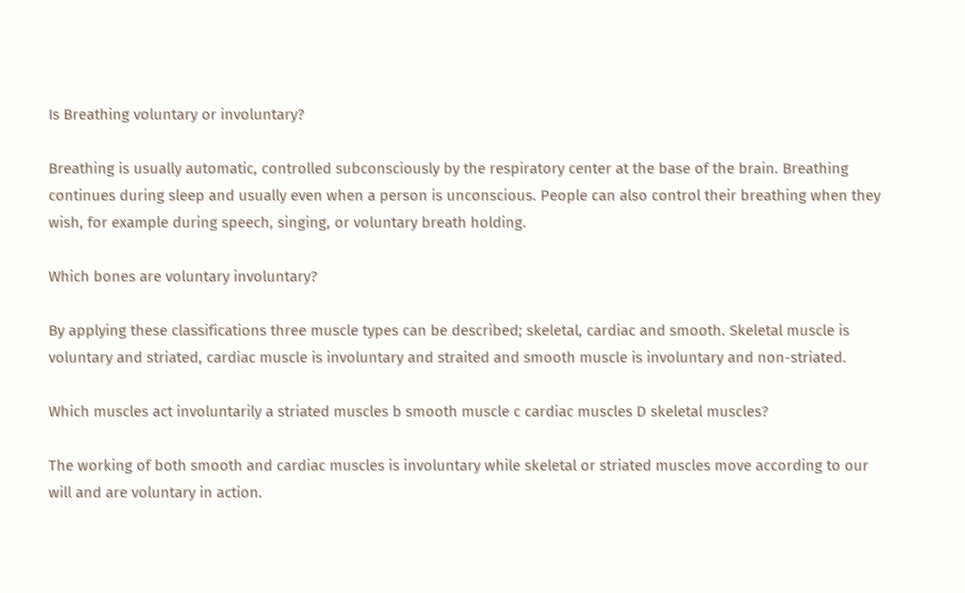Is Breathing voluntary or involuntary?

Breathing is usually automatic, controlled subconsciously by the respiratory center at the base of the brain. Breathing continues during sleep and usually even when a person is unconscious. People can also control their breathing when they wish, for example during speech, singing, or voluntary breath holding.

Which bones are voluntary involuntary?

By applying these classifications three muscle types can be described; skeletal, cardiac and smooth. Skeletal muscle is voluntary and striated, cardiac muscle is involuntary and straited and smooth muscle is involuntary and non-striated.

Which muscles act involuntarily a striated muscles b smooth muscle c cardiac muscles D skeletal muscles?

The working of both smooth and cardiac muscles is involuntary while skeletal or striated muscles move according to our will and are voluntary in action.